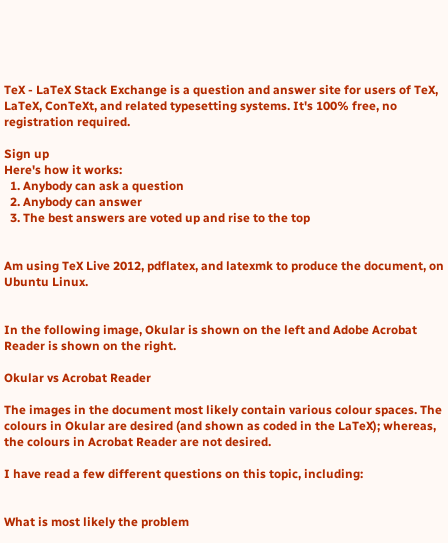TeX - LaTeX Stack Exchange is a question and answer site for users of TeX, LaTeX, ConTeXt, and related typesetting systems. It's 100% free, no registration required.

Sign up
Here's how it works:
  1. Anybody can ask a question
  2. Anybody can answer
  3. The best answers are voted up and rise to the top


Am using TeX Live 2012, pdflatex, and latexmk to produce the document, on Ubuntu Linux.


In the following image, Okular is shown on the left and Adobe Acrobat Reader is shown on the right.

Okular vs Acrobat Reader

The images in the document most likely contain various colour spaces. The colours in Okular are desired (and shown as coded in the LaTeX); whereas, the colours in Acrobat Reader are not desired.

I have read a few different questions on this topic, including:


What is most likely the problem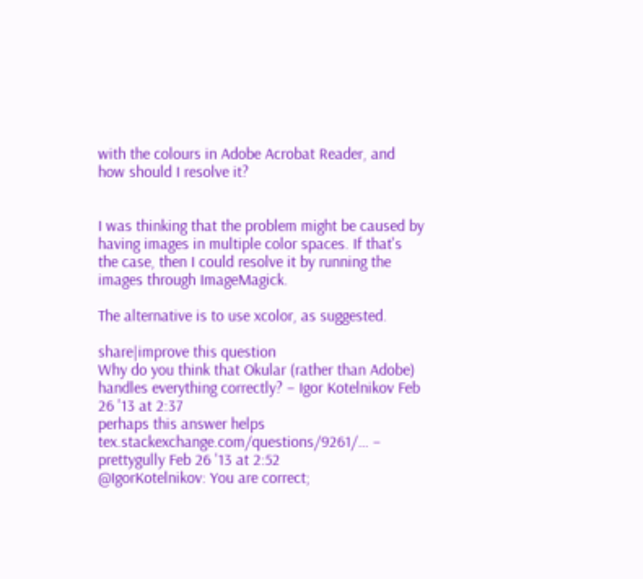with the colours in Adobe Acrobat Reader, and how should I resolve it?


I was thinking that the problem might be caused by having images in multiple color spaces. If that's the case, then I could resolve it by running the images through ImageMagick.

The alternative is to use xcolor, as suggested.

share|improve this question
Why do you think that Okular (rather than Adobe) handles everything correctly? – Igor Kotelnikov Feb 26 '13 at 2:37
perhaps this answer helps tex.stackexchange.com/questions/9261/… – prettygully Feb 26 '13 at 2:52
@IgorKotelnikov: You are correct;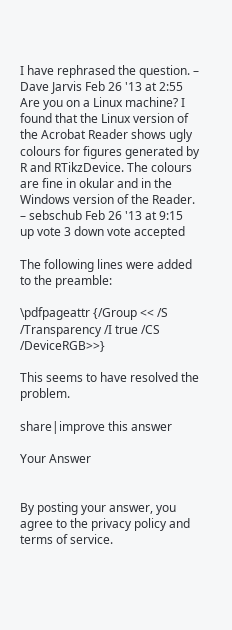I have rephrased the question. – Dave Jarvis Feb 26 '13 at 2:55
Are you on a Linux machine? I found that the Linux version of the Acrobat Reader shows ugly colours for figures generated by R and RTikzDevice. The colours are fine in okular and in the Windows version of the Reader. – sebschub Feb 26 '13 at 9:15
up vote 3 down vote accepted

The following lines were added to the preamble:

\pdfpageattr {/Group << /S /Transparency /I true /CS /DeviceRGB>>}

This seems to have resolved the problem.

share|improve this answer

Your Answer


By posting your answer, you agree to the privacy policy and terms of service.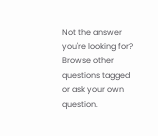Not the answer you're looking for? Browse other questions tagged or ask your own question.